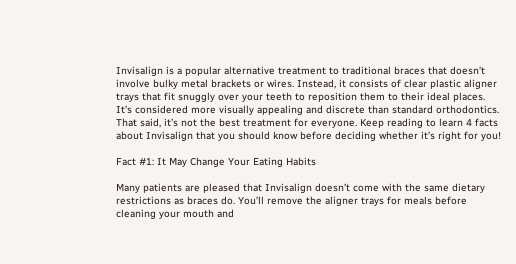Invisalign is a popular alternative treatment to traditional braces that doesn’t involve bulky metal brackets or wires. Instead, it consists of clear plastic aligner trays that fit snuggly over your teeth to reposition them to their ideal places. It’s considered more visually appealing and discrete than standard orthodontics. That said, it’s not the best treatment for everyone. Keep reading to learn 4 facts about Invisalign that you should know before deciding whether it’s right for you!

Fact #1: It May Change Your Eating Habits

Many patients are pleased that Invisalign doesn’t come with the same dietary restrictions as braces do. You’ll remove the aligner trays for meals before cleaning your mouth and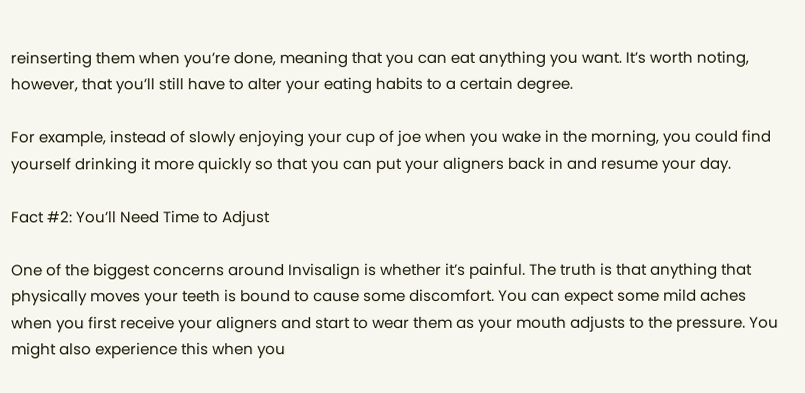reinserting them when you’re done, meaning that you can eat anything you want. It’s worth noting, however, that you’ll still have to alter your eating habits to a certain degree.

For example, instead of slowly enjoying your cup of joe when you wake in the morning, you could find yourself drinking it more quickly so that you can put your aligners back in and resume your day.

Fact #2: You’ll Need Time to Adjust

One of the biggest concerns around Invisalign is whether it’s painful. The truth is that anything that physically moves your teeth is bound to cause some discomfort. You can expect some mild aches when you first receive your aligners and start to wear them as your mouth adjusts to the pressure. You might also experience this when you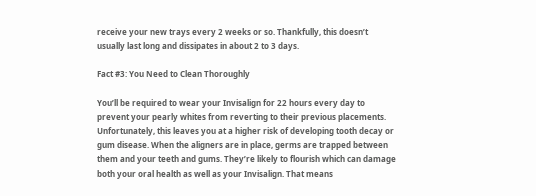receive your new trays every 2 weeks or so. Thankfully, this doesn’t usually last long and dissipates in about 2 to 3 days.

Fact #3: You Need to Clean Thoroughly

You’ll be required to wear your Invisalign for 22 hours every day to prevent your pearly whites from reverting to their previous placements. Unfortunately, this leaves you at a higher risk of developing tooth decay or gum disease. When the aligners are in place, germs are trapped between them and your teeth and gums. They’re likely to flourish which can damage both your oral health as well as your Invisalign. That means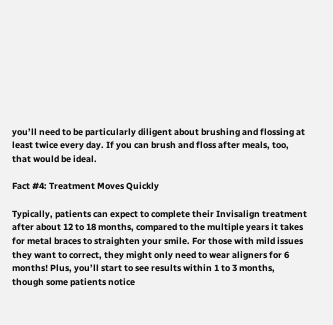you’ll need to be particularly diligent about brushing and flossing at least twice every day. If you can brush and floss after meals, too, that would be ideal.

Fact #4: Treatment Moves Quickly

Typically, patients can expect to complete their Invisalign treatment after about 12 to 18 months, compared to the multiple years it takes for metal braces to straighten your smile. For those with mild issues they want to correct, they might only need to wear aligners for 6 months! Plus, you’ll start to see results within 1 to 3 months, though some patients notice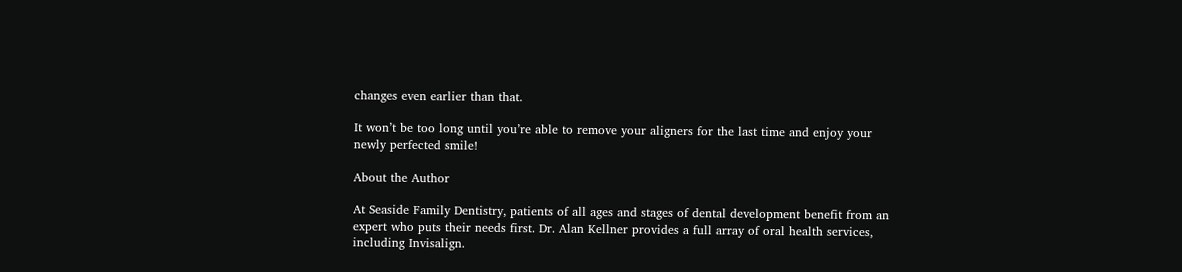changes even earlier than that.

It won’t be too long until you’re able to remove your aligners for the last time and enjoy your newly perfected smile!

About the Author

At Seaside Family Dentistry, patients of all ages and stages of dental development benefit from an expert who puts their needs first. Dr. Alan Kellner provides a full array of oral health services, including Invisalign.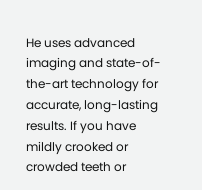He uses advanced imaging and state-of-the-art technology for accurate, long-lasting results. If you have mildly crooked or crowded teeth or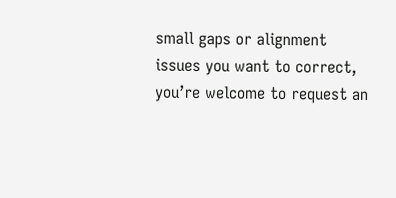small gaps or alignment issues you want to correct, you’re welcome to request an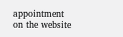appointment on the website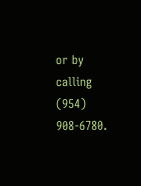or by calling (954) 908-6780.